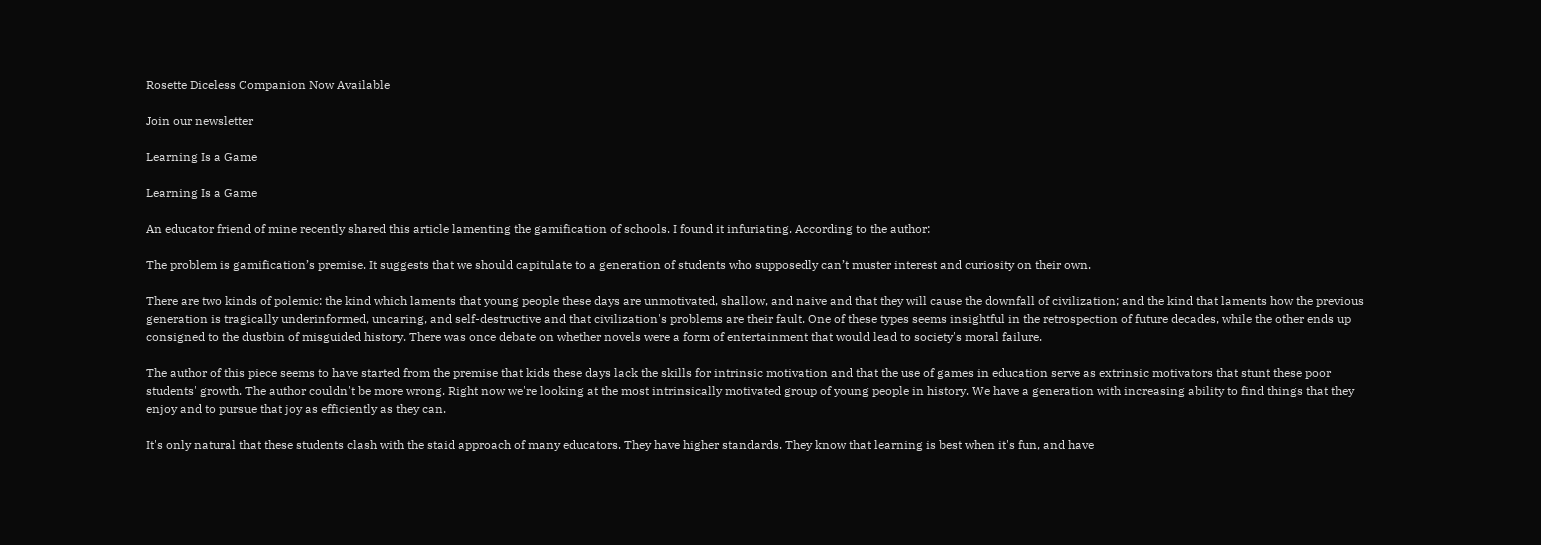Rosette Diceless Companion Now Available

Join our newsletter

Learning Is a Game

Learning Is a Game

An educator friend of mine recently shared this article lamenting the gamification of schools. I found it infuriating. According to the author:

The problem is gamification’s premise. It suggests that we should capitulate to a generation of students who supposedly can’t muster interest and curiosity on their own.

There are two kinds of polemic: the kind which laments that young people these days are unmotivated, shallow, and naive and that they will cause the downfall of civilization; and the kind that laments how the previous generation is tragically underinformed, uncaring, and self-destructive and that civilization's problems are their fault. One of these types seems insightful in the retrospection of future decades, while the other ends up consigned to the dustbin of misguided history. There was once debate on whether novels were a form of entertainment that would lead to society's moral failure.

The author of this piece seems to have started from the premise that kids these days lack the skills for intrinsic motivation and that the use of games in education serve as extrinsic motivators that stunt these poor students' growth. The author couldn't be more wrong. Right now we're looking at the most intrinsically motivated group of young people in history. We have a generation with increasing ability to find things that they enjoy and to pursue that joy as efficiently as they can.

It's only natural that these students clash with the staid approach of many educators. They have higher standards. They know that learning is best when it's fun, and have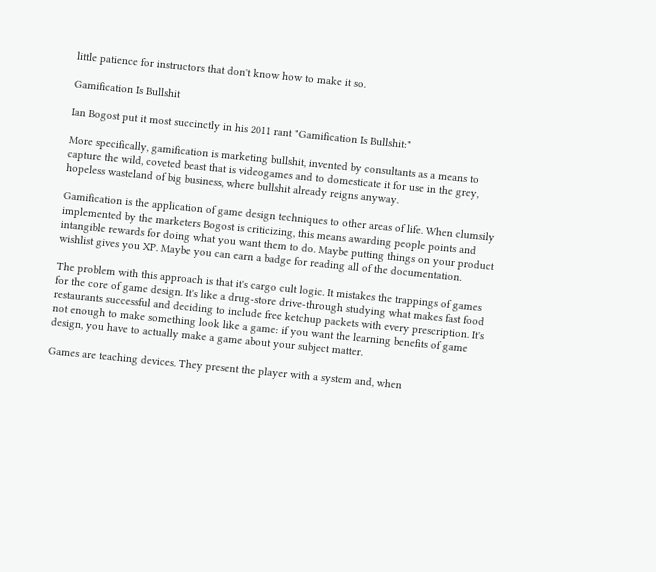little patience for instructors that don't know how to make it so.

Gamification Is Bullshit

Ian Bogost put it most succinctly in his 2011 rant "Gamification Is Bullshit:"

More specifically, gamification is marketing bullshit, invented by consultants as a means to capture the wild, coveted beast that is videogames and to domesticate it for use in the grey, hopeless wasteland of big business, where bullshit already reigns anyway.

Gamification is the application of game design techniques to other areas of life. When clumsily implemented by the marketers Bogost is criticizing, this means awarding people points and intangible rewards for doing what you want them to do. Maybe putting things on your product wishlist gives you XP. Maybe you can earn a badge for reading all of the documentation.

The problem with this approach is that it's cargo cult logic. It mistakes the trappings of games for the core of game design. It's like a drug-store drive-through studying what makes fast food restaurants successful and deciding to include free ketchup packets with every prescription. It's not enough to make something look like a game: if you want the learning benefits of game design, you have to actually make a game about your subject matter.

Games are teaching devices. They present the player with a system and, when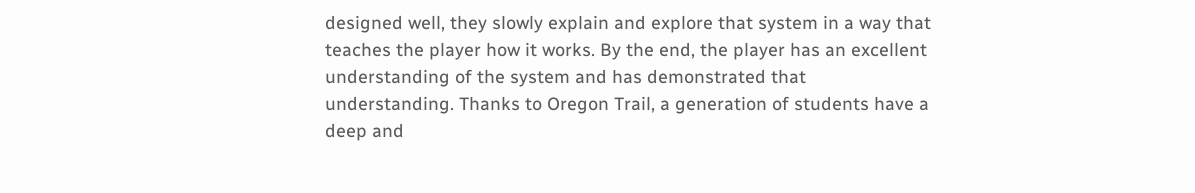designed well, they slowly explain and explore that system in a way that teaches the player how it works. By the end, the player has an excellent understanding of the system and has demonstrated that understanding. Thanks to Oregon Trail, a generation of students have a deep and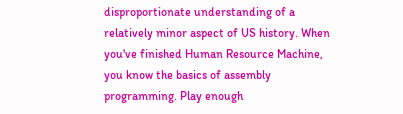disproportionate understanding of a relatively minor aspect of US history. When you've finished Human Resource Machine, you know the basics of assembly programming. Play enough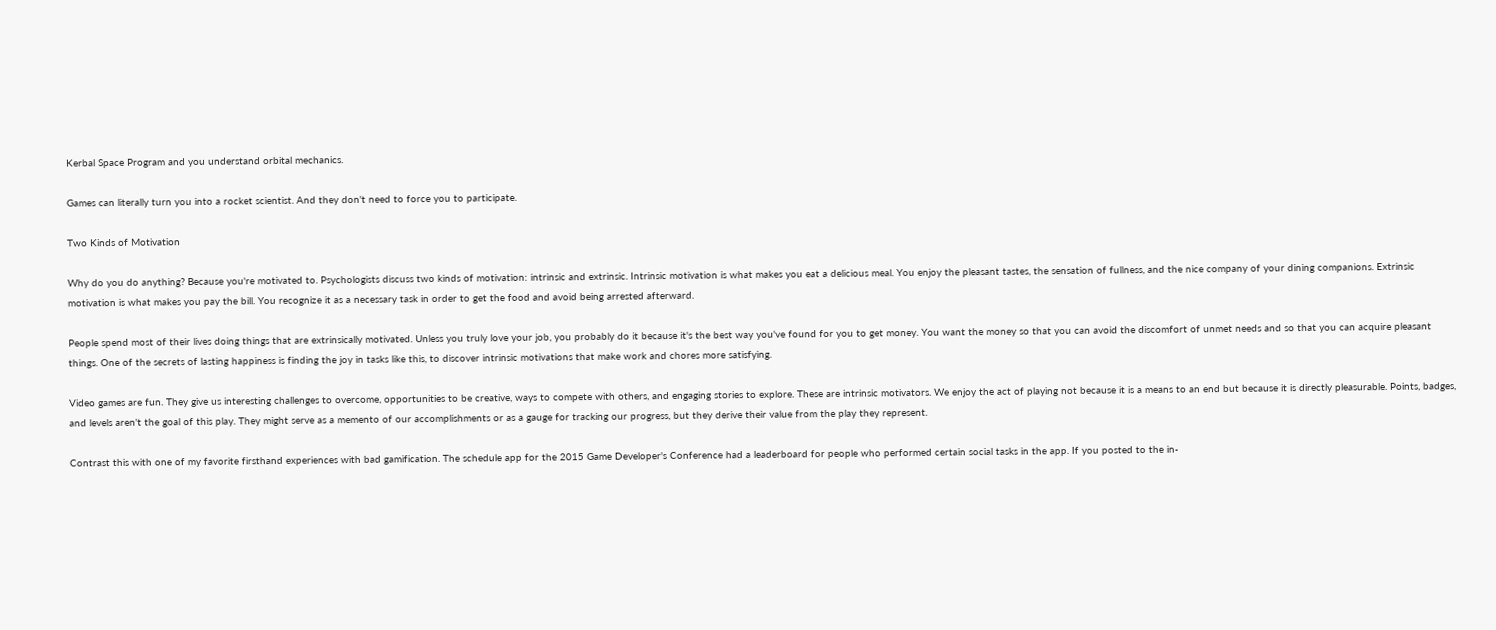Kerbal Space Program and you understand orbital mechanics.

Games can literally turn you into a rocket scientist. And they don't need to force you to participate.

Two Kinds of Motivation

Why do you do anything? Because you're motivated to. Psychologists discuss two kinds of motivation: intrinsic and extrinsic. Intrinsic motivation is what makes you eat a delicious meal. You enjoy the pleasant tastes, the sensation of fullness, and the nice company of your dining companions. Extrinsic motivation is what makes you pay the bill. You recognize it as a necessary task in order to get the food and avoid being arrested afterward.

People spend most of their lives doing things that are extrinsically motivated. Unless you truly love your job, you probably do it because it's the best way you've found for you to get money. You want the money so that you can avoid the discomfort of unmet needs and so that you can acquire pleasant things. One of the secrets of lasting happiness is finding the joy in tasks like this, to discover intrinsic motivations that make work and chores more satisfying.

Video games are fun. They give us interesting challenges to overcome, opportunities to be creative, ways to compete with others, and engaging stories to explore. These are intrinsic motivators. We enjoy the act of playing not because it is a means to an end but because it is directly pleasurable. Points, badges, and levels aren't the goal of this play. They might serve as a memento of our accomplishments or as a gauge for tracking our progress, but they derive their value from the play they represent.

Contrast this with one of my favorite firsthand experiences with bad gamification. The schedule app for the 2015 Game Developer's Conference had a leaderboard for people who performed certain social tasks in the app. If you posted to the in-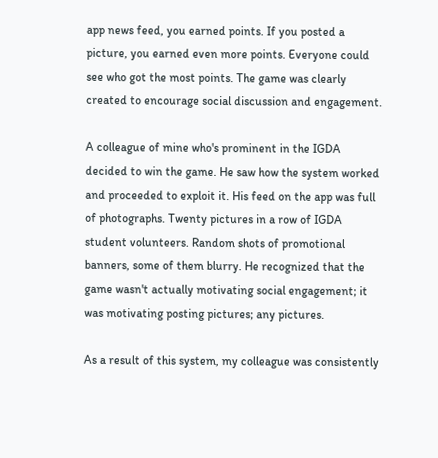app news feed, you earned points. If you posted a picture, you earned even more points. Everyone could see who got the most points. The game was clearly created to encourage social discussion and engagement.

A colleague of mine who's prominent in the IGDA decided to win the game. He saw how the system worked and proceeded to exploit it. His feed on the app was full of photographs. Twenty pictures in a row of IGDA student volunteers. Random shots of promotional banners, some of them blurry. He recognized that the game wasn't actually motivating social engagement; it was motivating posting pictures; any pictures.

As a result of this system, my colleague was consistently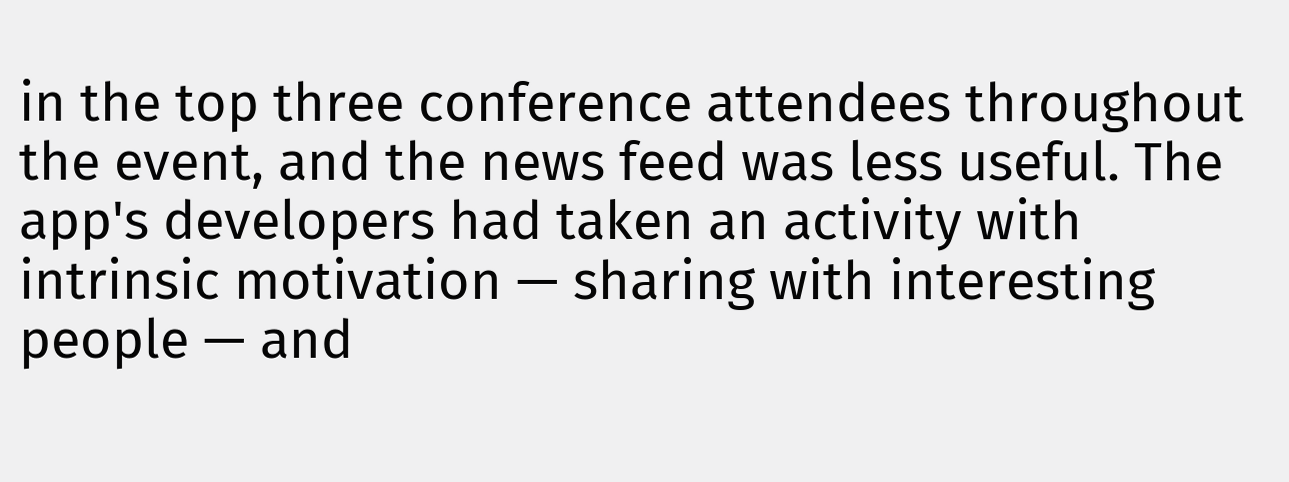in the top three conference attendees throughout the event, and the news feed was less useful. The app's developers had taken an activity with intrinsic motivation — sharing with interesting people — and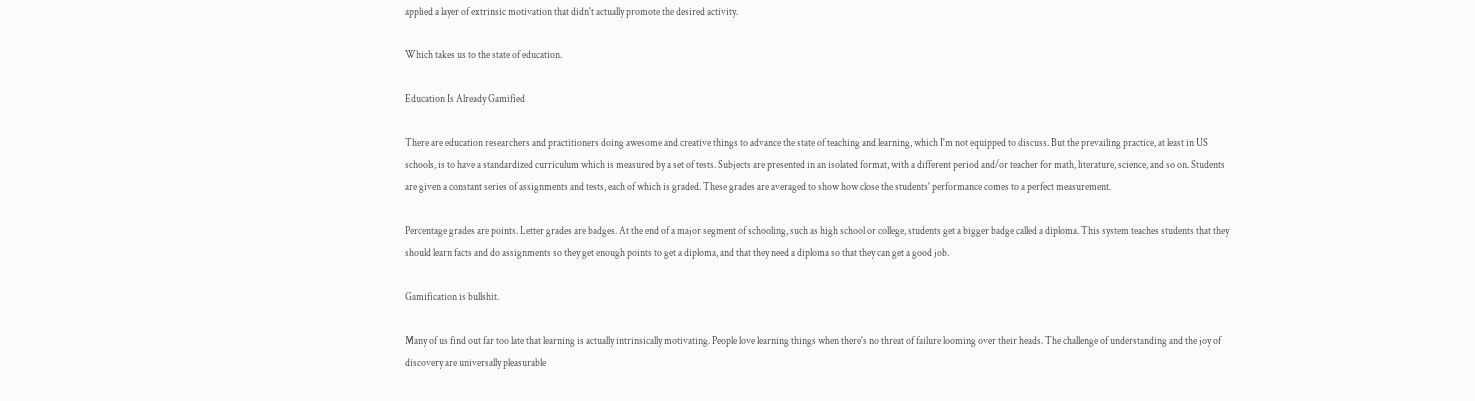applied a layer of extrinsic motivation that didn't actually promote the desired activity.

Which takes us to the state of education.

Education Is Already Gamified

There are education researchers and practitioners doing awesome and creative things to advance the state of teaching and learning, which I'm not equipped to discuss. But the prevailing practice, at least in US schools, is to have a standardized curriculum which is measured by a set of tests. Subjects are presented in an isolated format, with a different period and/or teacher for math, literature, science, and so on. Students are given a constant series of assignments and tests, each of which is graded. These grades are averaged to show how close the students' performance comes to a perfect measurement.

Percentage grades are points. Letter grades are badges. At the end of a major segment of schooling, such as high school or college, students get a bigger badge called a diploma. This system teaches students that they should learn facts and do assignments so they get enough points to get a diploma, and that they need a diploma so that they can get a good job.

Gamification is bullshit.

Many of us find out far too late that learning is actually intrinsically motivating. People love learning things when there's no threat of failure looming over their heads. The challenge of understanding and the joy of discovery are universally pleasurable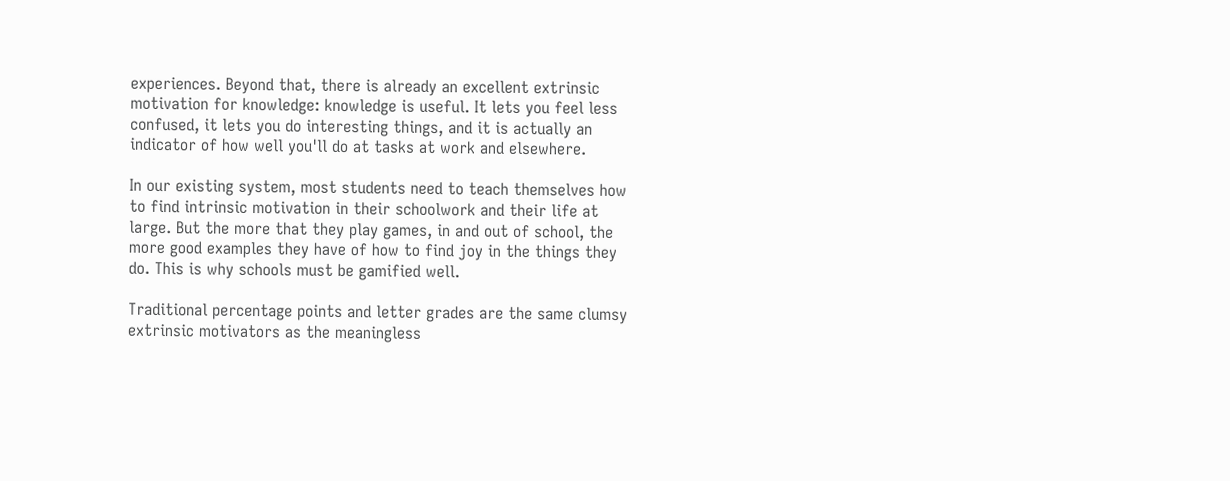experiences. Beyond that, there is already an excellent extrinsic motivation for knowledge: knowledge is useful. It lets you feel less confused, it lets you do interesting things, and it is actually an indicator of how well you'll do at tasks at work and elsewhere.

In our existing system, most students need to teach themselves how to find intrinsic motivation in their schoolwork and their life at large. But the more that they play games, in and out of school, the more good examples they have of how to find joy in the things they do. This is why schools must be gamified well.

Traditional percentage points and letter grades are the same clumsy extrinsic motivators as the meaningless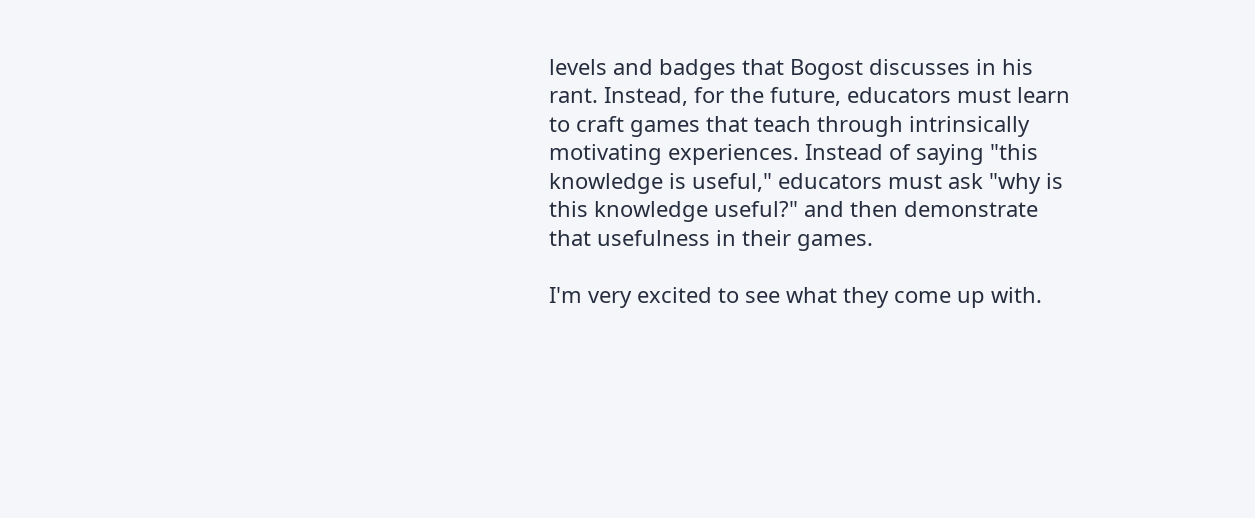levels and badges that Bogost discusses in his rant. Instead, for the future, educators must learn to craft games that teach through intrinsically motivating experiences. Instead of saying "this knowledge is useful," educators must ask "why is this knowledge useful?" and then demonstrate that usefulness in their games.

I'm very excited to see what they come up with.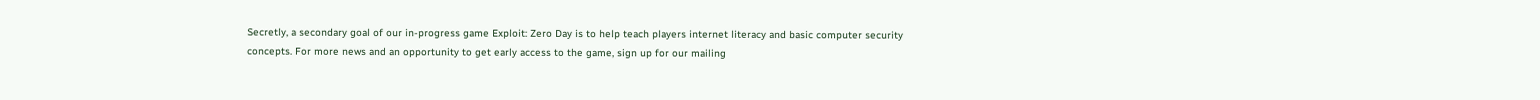Secretly, a secondary goal of our in-progress game Exploit: Zero Day is to help teach players internet literacy and basic computer security concepts. For more news and an opportunity to get early access to the game, sign up for our mailing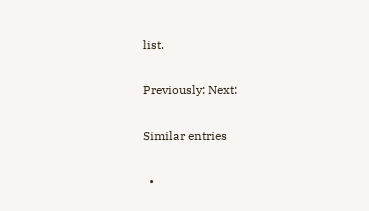list.

Previously: Next:

Similar entries

  •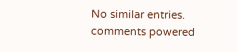No similar entries.
comments powered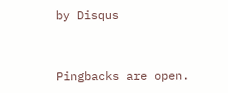by Disqus


Pingbacks are open.